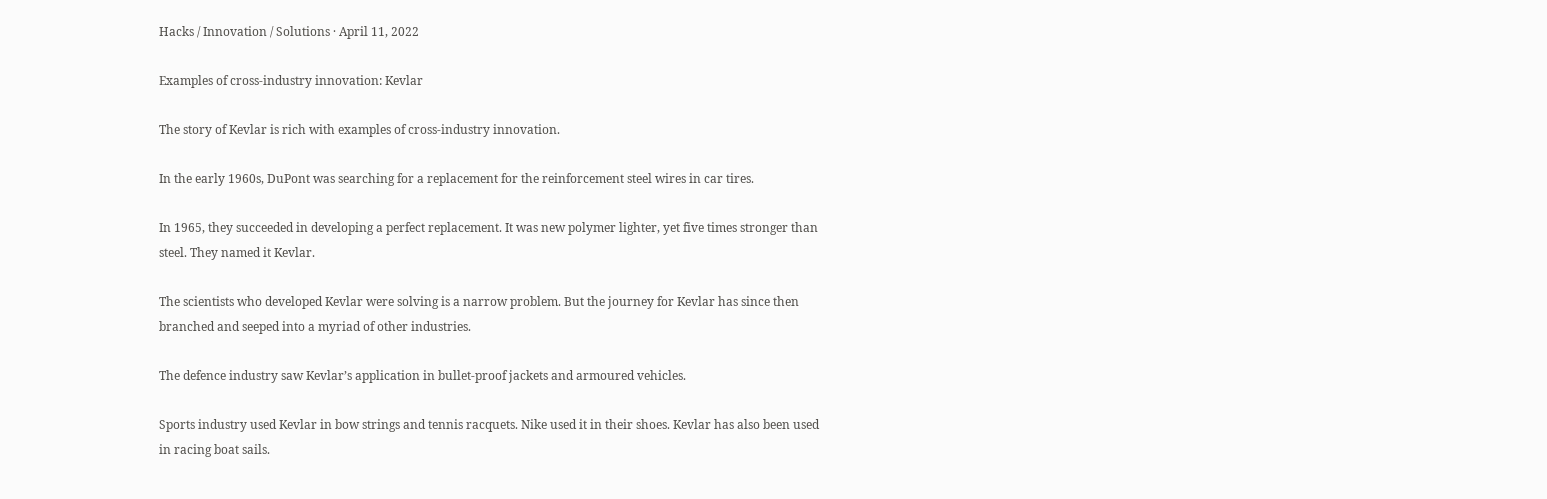Hacks / Innovation / Solutions · April 11, 2022

Examples of cross-industry innovation: Kevlar

The story of Kevlar is rich with examples of cross-industry innovation.

In the early 1960s, DuPont was searching for a replacement for the reinforcement steel wires in car tires.

In 1965, they succeeded in developing a perfect replacement. It was new polymer lighter, yet five times stronger than steel. They named it Kevlar.

The scientists who developed Kevlar were solving is a narrow problem. But the journey for Kevlar has since then branched and seeped into a myriad of other industries.

The defence industry saw Kevlar’s application in bullet-proof jackets and armoured vehicles.

Sports industry used Kevlar in bow strings and tennis racquets. Nike used it in their shoes. Kevlar has also been used in racing boat sails.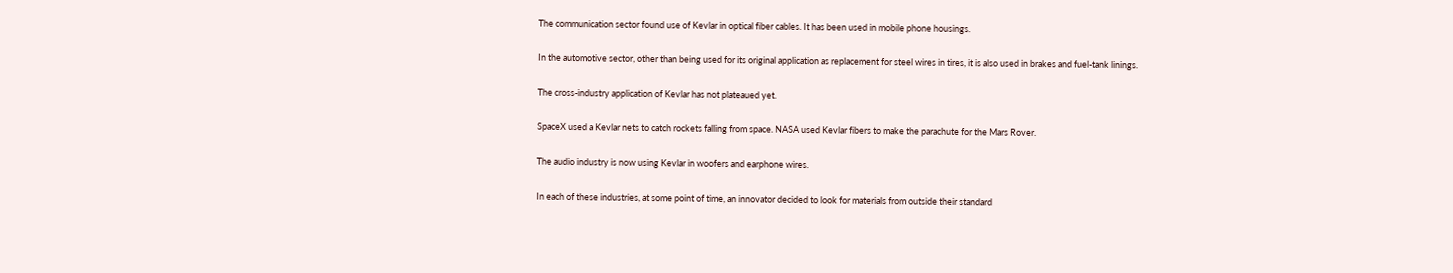The communication sector found use of Kevlar in optical fiber cables. It has been used in mobile phone housings.

In the automotive sector, other than being used for its original application as replacement for steel wires in tires, it is also used in brakes and fuel-tank linings.

The cross-industry application of Kevlar has not plateaued yet.

SpaceX used a Kevlar nets to catch rockets falling from space. NASA used Kevlar fibers to make the parachute for the Mars Rover.

The audio industry is now using Kevlar in woofers and earphone wires.

In each of these industries, at some point of time, an innovator decided to look for materials from outside their standard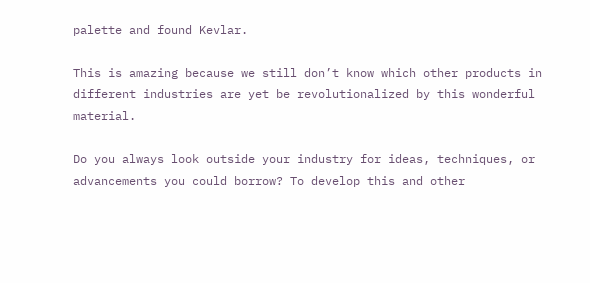palette and found Kevlar.

This is amazing because we still don’t know which other products in different industries are yet be revolutionalized by this wonderful material.

Do you always look outside your industry for ideas, techniques, or advancements you could borrow? To develop this and other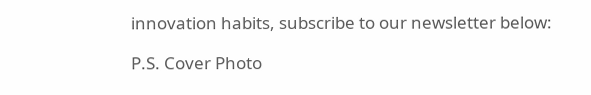innovation habits, subscribe to our newsletter below:

P.S. Cover Photo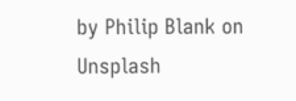by Philip Blank on Unsplash